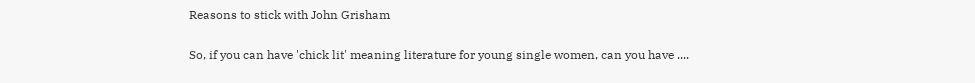Reasons to stick with John Grisham

So, if you can have 'chick lit' meaning literature for young single women, can you have ....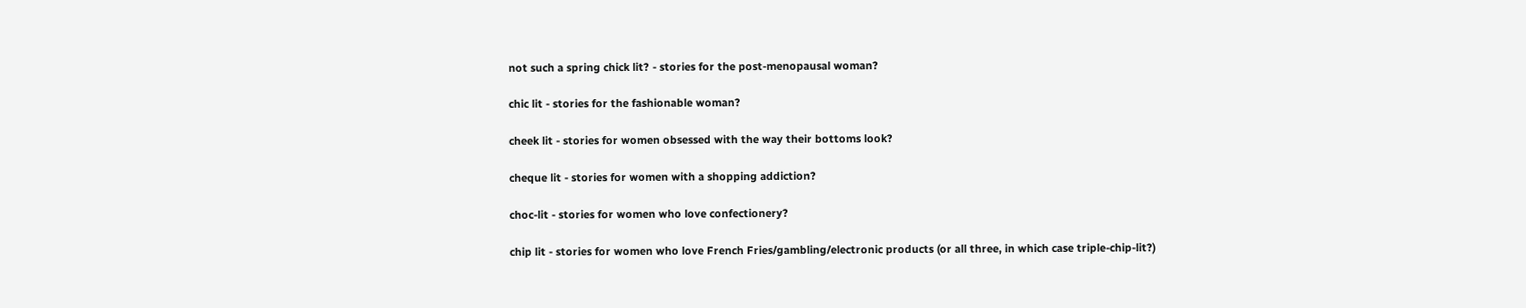not such a spring chick lit? - stories for the post-menopausal woman?

chic lit - stories for the fashionable woman?

cheek lit - stories for women obsessed with the way their bottoms look?

cheque lit - stories for women with a shopping addiction?

choc-lit - stories for women who love confectionery?

chip lit - stories for women who love French Fries/gambling/electronic products (or all three, in which case triple-chip-lit?)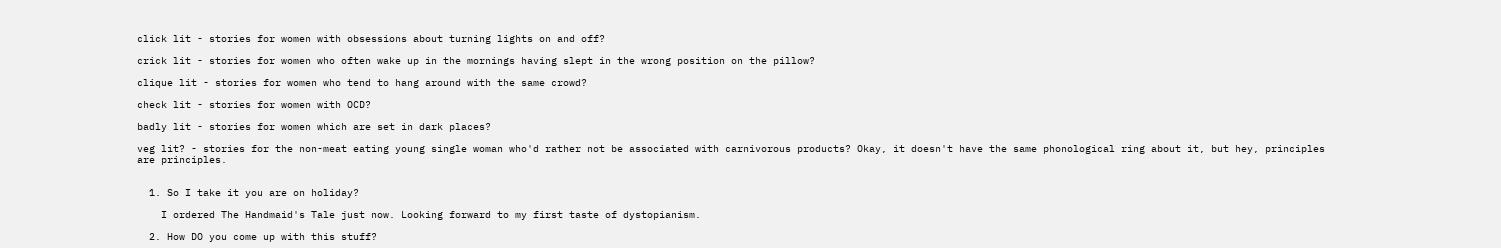click lit - stories for women with obsessions about turning lights on and off?

crick lit - stories for women who often wake up in the mornings having slept in the wrong position on the pillow?

clique lit - stories for women who tend to hang around with the same crowd?

check lit - stories for women with OCD?

badly lit - stories for women which are set in dark places?

veg lit? - stories for the non-meat eating young single woman who'd rather not be associated with carnivorous products? Okay, it doesn't have the same phonological ring about it, but hey, principles are principles.


  1. So I take it you are on holiday?

    I ordered The Handmaid's Tale just now. Looking forward to my first taste of dystopianism.

  2. How DO you come up with this stuff?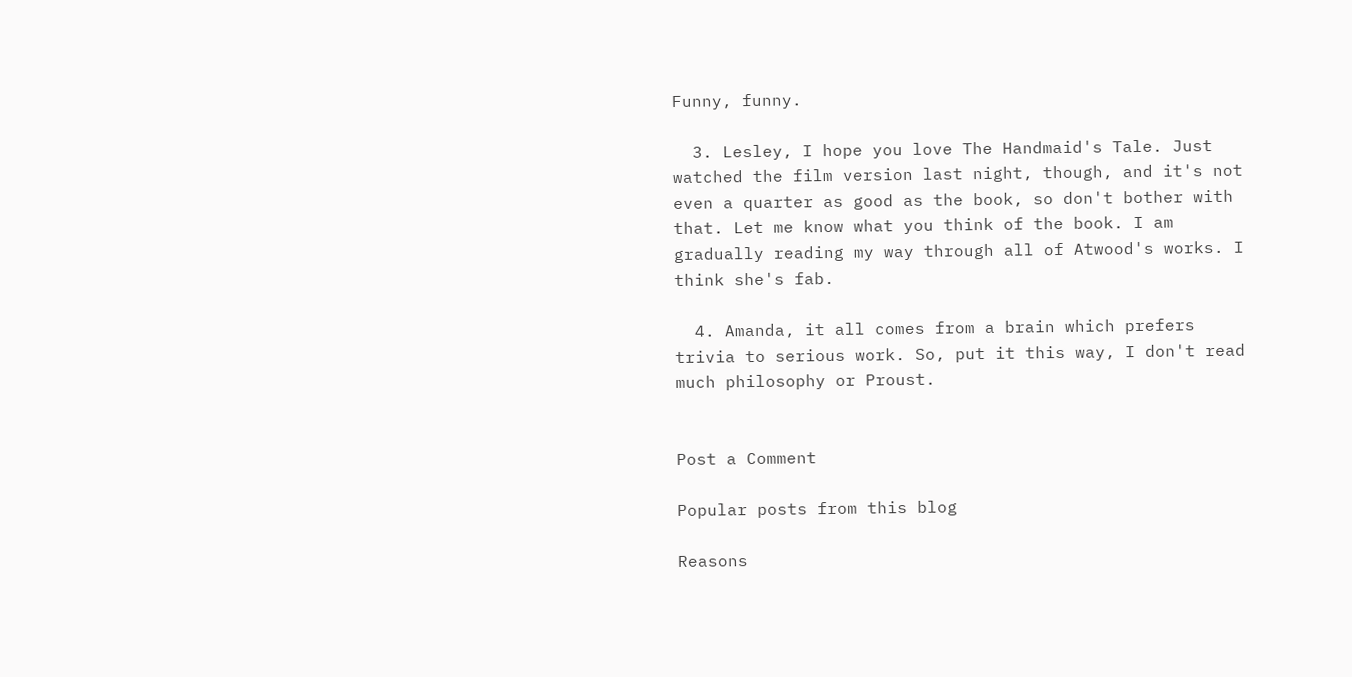Funny, funny.

  3. Lesley, I hope you love The Handmaid's Tale. Just watched the film version last night, though, and it's not even a quarter as good as the book, so don't bother with that. Let me know what you think of the book. I am gradually reading my way through all of Atwood's works. I think she's fab.

  4. Amanda, it all comes from a brain which prefers trivia to serious work. So, put it this way, I don't read much philosophy or Proust.


Post a Comment

Popular posts from this blog

Reasons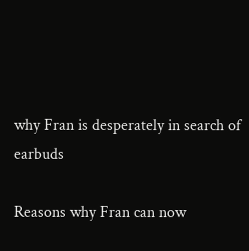why Fran is desperately in search of earbuds

Reasons why Fran can now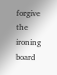forgive the ironing board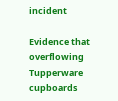incident

Evidence that overflowing Tupperware cupboards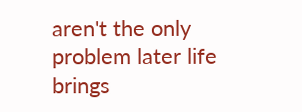aren't the only problem later life brings